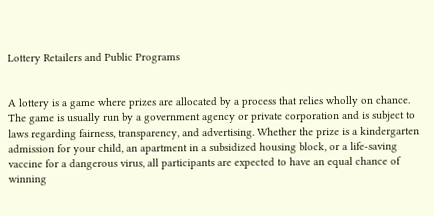Lottery Retailers and Public Programs


A lottery is a game where prizes are allocated by a process that relies wholly on chance. The game is usually run by a government agency or private corporation and is subject to laws regarding fairness, transparency, and advertising. Whether the prize is a kindergarten admission for your child, an apartment in a subsidized housing block, or a life-saving vaccine for a dangerous virus, all participants are expected to have an equal chance of winning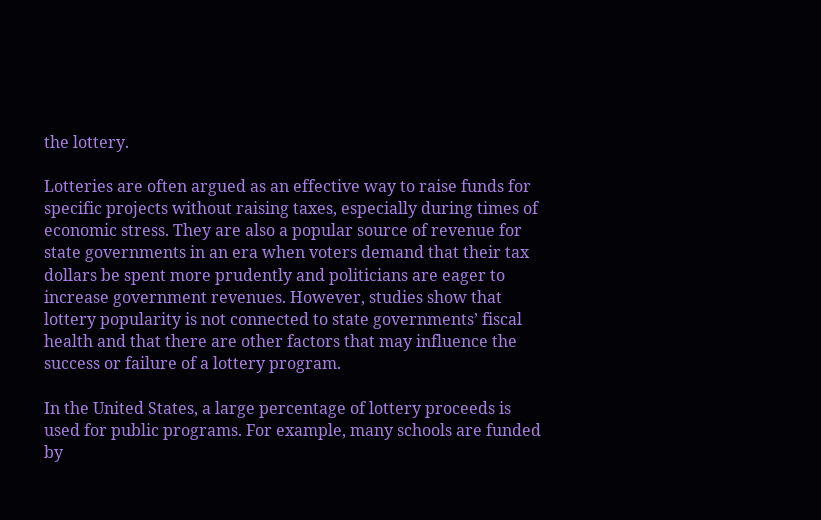the lottery.

Lotteries are often argued as an effective way to raise funds for specific projects without raising taxes, especially during times of economic stress. They are also a popular source of revenue for state governments in an era when voters demand that their tax dollars be spent more prudently and politicians are eager to increase government revenues. However, studies show that lottery popularity is not connected to state governments’ fiscal health and that there are other factors that may influence the success or failure of a lottery program.

In the United States, a large percentage of lottery proceeds is used for public programs. For example, many schools are funded by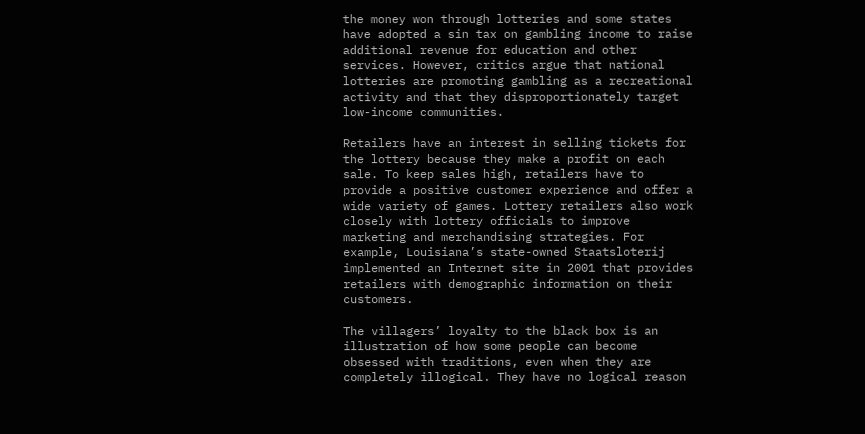the money won through lotteries and some states have adopted a sin tax on gambling income to raise additional revenue for education and other services. However, critics argue that national lotteries are promoting gambling as a recreational activity and that they disproportionately target low-income communities.

Retailers have an interest in selling tickets for the lottery because they make a profit on each sale. To keep sales high, retailers have to provide a positive customer experience and offer a wide variety of games. Lottery retailers also work closely with lottery officials to improve marketing and merchandising strategies. For example, Louisiana’s state-owned Staatsloterij implemented an Internet site in 2001 that provides retailers with demographic information on their customers.

The villagers’ loyalty to the black box is an illustration of how some people can become obsessed with traditions, even when they are completely illogical. They have no logical reason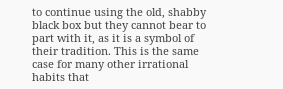to continue using the old, shabby black box but they cannot bear to part with it, as it is a symbol of their tradition. This is the same case for many other irrational habits that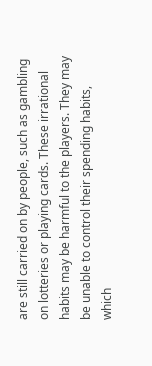are still carried on by people, such as gambling on lotteries or playing cards. These irrational habits may be harmful to the players. They may be unable to control their spending habits, which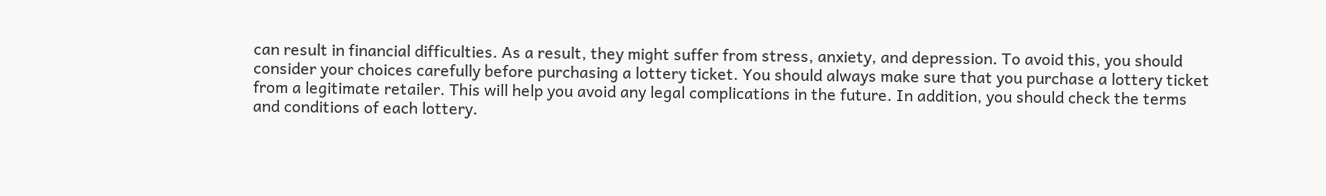can result in financial difficulties. As a result, they might suffer from stress, anxiety, and depression. To avoid this, you should consider your choices carefully before purchasing a lottery ticket. You should always make sure that you purchase a lottery ticket from a legitimate retailer. This will help you avoid any legal complications in the future. In addition, you should check the terms and conditions of each lottery.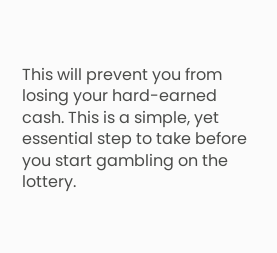This will prevent you from losing your hard-earned cash. This is a simple, yet essential step to take before you start gambling on the lottery.